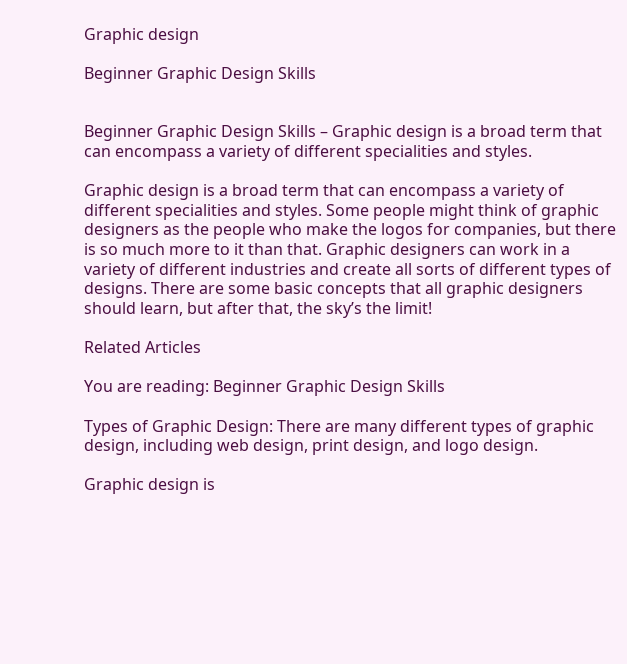Graphic design

Beginner Graphic Design Skills


Beginner Graphic Design Skills – Graphic design is a broad term that can encompass a variety of different specialities and styles.

Graphic design is a broad term that can encompass a variety of different specialities and styles. Some people might think of graphic designers as the people who make the logos for companies, but there is so much more to it than that. Graphic designers can work in a variety of different industries and create all sorts of different types of designs. There are some basic concepts that all graphic designers should learn, but after that, the sky’s the limit!

Related Articles

You are reading: Beginner Graphic Design Skills

Types of Graphic Design: There are many different types of graphic design, including web design, print design, and logo design.

Graphic design is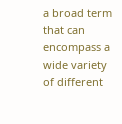a broad term that can encompass a wide variety of different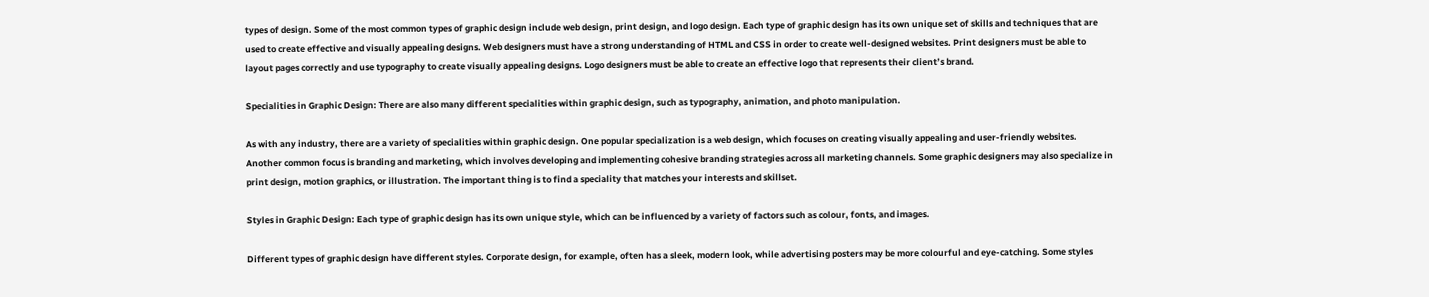types of design. Some of the most common types of graphic design include web design, print design, and logo design. Each type of graphic design has its own unique set of skills and techniques that are used to create effective and visually appealing designs. Web designers must have a strong understanding of HTML and CSS in order to create well-designed websites. Print designers must be able to layout pages correctly and use typography to create visually appealing designs. Logo designers must be able to create an effective logo that represents their client’s brand.

Specialities in Graphic Design: There are also many different specialities within graphic design, such as typography, animation, and photo manipulation.

As with any industry, there are a variety of specialities within graphic design. One popular specialization is a web design, which focuses on creating visually appealing and user-friendly websites. Another common focus is branding and marketing, which involves developing and implementing cohesive branding strategies across all marketing channels. Some graphic designers may also specialize in print design, motion graphics, or illustration. The important thing is to find a speciality that matches your interests and skillset.

Styles in Graphic Design: Each type of graphic design has its own unique style, which can be influenced by a variety of factors such as colour, fonts, and images.

Different types of graphic design have different styles. Corporate design, for example, often has a sleek, modern look, while advertising posters may be more colourful and eye-catching. Some styles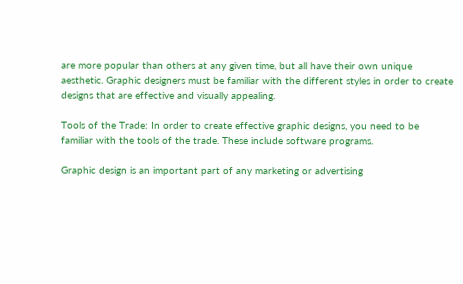are more popular than others at any given time, but all have their own unique aesthetic. Graphic designers must be familiar with the different styles in order to create designs that are effective and visually appealing.

Tools of the Trade: In order to create effective graphic designs, you need to be familiar with the tools of the trade. These include software programs.

Graphic design is an important part of any marketing or advertising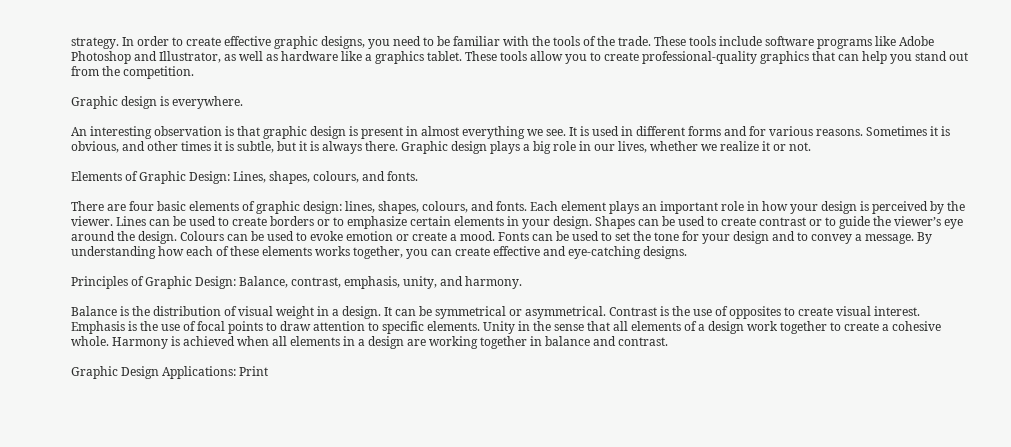strategy. In order to create effective graphic designs, you need to be familiar with the tools of the trade. These tools include software programs like Adobe Photoshop and Illustrator, as well as hardware like a graphics tablet. These tools allow you to create professional-quality graphics that can help you stand out from the competition.

Graphic design is everywhere.

An interesting observation is that graphic design is present in almost everything we see. It is used in different forms and for various reasons. Sometimes it is obvious, and other times it is subtle, but it is always there. Graphic design plays a big role in our lives, whether we realize it or not.

Elements of Graphic Design: Lines, shapes, colours, and fonts.

There are four basic elements of graphic design: lines, shapes, colours, and fonts. Each element plays an important role in how your design is perceived by the viewer. Lines can be used to create borders or to emphasize certain elements in your design. Shapes can be used to create contrast or to guide the viewer’s eye around the design. Colours can be used to evoke emotion or create a mood. Fonts can be used to set the tone for your design and to convey a message. By understanding how each of these elements works together, you can create effective and eye-catching designs.

Principles of Graphic Design: Balance, contrast, emphasis, unity, and harmony.

Balance is the distribution of visual weight in a design. It can be symmetrical or asymmetrical. Contrast is the use of opposites to create visual interest. Emphasis is the use of focal points to draw attention to specific elements. Unity in the sense that all elements of a design work together to create a cohesive whole. Harmony is achieved when all elements in a design are working together in balance and contrast.

Graphic Design Applications: Print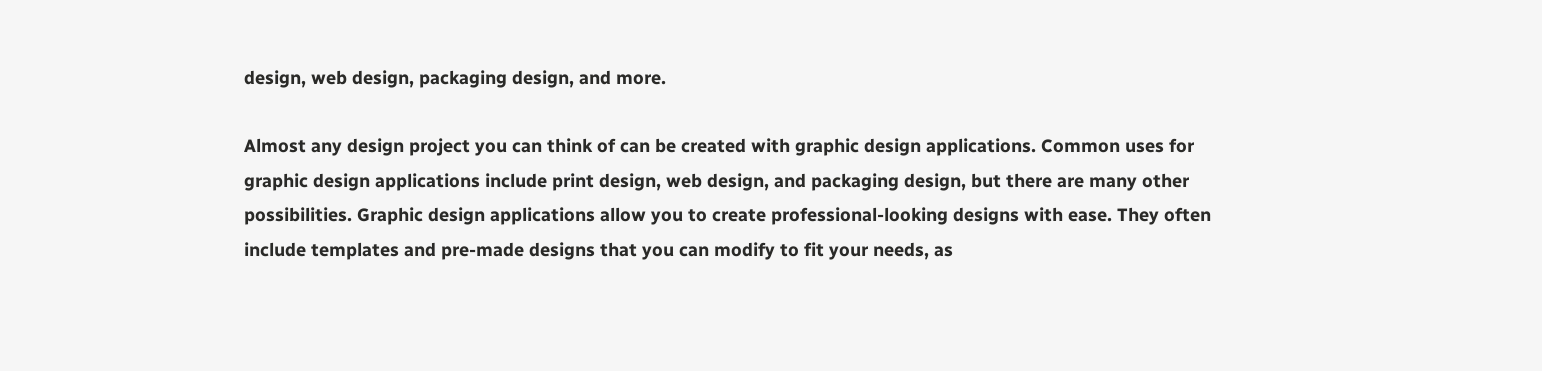design, web design, packaging design, and more.

Almost any design project you can think of can be created with graphic design applications. Common uses for graphic design applications include print design, web design, and packaging design, but there are many other possibilities. Graphic design applications allow you to create professional-looking designs with ease. They often include templates and pre-made designs that you can modify to fit your needs, as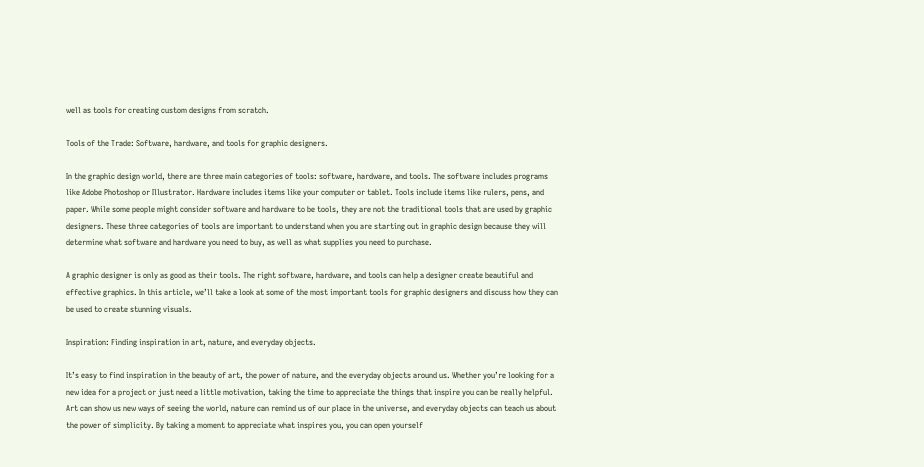well as tools for creating custom designs from scratch.

Tools of the Trade: Software, hardware, and tools for graphic designers.

In the graphic design world, there are three main categories of tools: software, hardware, and tools. The software includes programs like Adobe Photoshop or Illustrator. Hardware includes items like your computer or tablet. Tools include items like rulers, pens, and paper. While some people might consider software and hardware to be tools, they are not the traditional tools that are used by graphic designers. These three categories of tools are important to understand when you are starting out in graphic design because they will determine what software and hardware you need to buy, as well as what supplies you need to purchase.

A graphic designer is only as good as their tools. The right software, hardware, and tools can help a designer create beautiful and effective graphics. In this article, we’ll take a look at some of the most important tools for graphic designers and discuss how they can be used to create stunning visuals.

Inspiration: Finding inspiration in art, nature, and everyday objects.

It’s easy to find inspiration in the beauty of art, the power of nature, and the everyday objects around us. Whether you’re looking for a new idea for a project or just need a little motivation, taking the time to appreciate the things that inspire you can be really helpful. Art can show us new ways of seeing the world, nature can remind us of our place in the universe, and everyday objects can teach us about the power of simplicity. By taking a moment to appreciate what inspires you, you can open yourself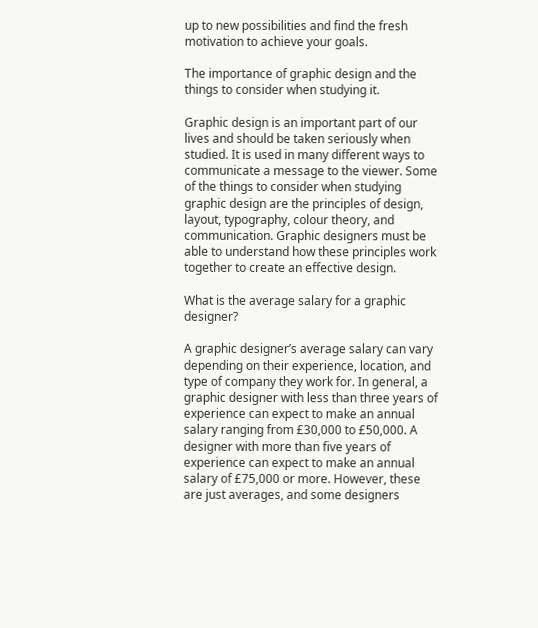up to new possibilities and find the fresh motivation to achieve your goals.

The importance of graphic design and the things to consider when studying it.

Graphic design is an important part of our lives and should be taken seriously when studied. It is used in many different ways to communicate a message to the viewer. Some of the things to consider when studying graphic design are the principles of design, layout, typography, colour theory, and communication. Graphic designers must be able to understand how these principles work together to create an effective design.

What is the average salary for a graphic designer?

A graphic designer’s average salary can vary depending on their experience, location, and type of company they work for. In general, a graphic designer with less than three years of experience can expect to make an annual salary ranging from £30,000 to £50,000. A designer with more than five years of experience can expect to make an annual salary of £75,000 or more. However, these are just averages, and some designers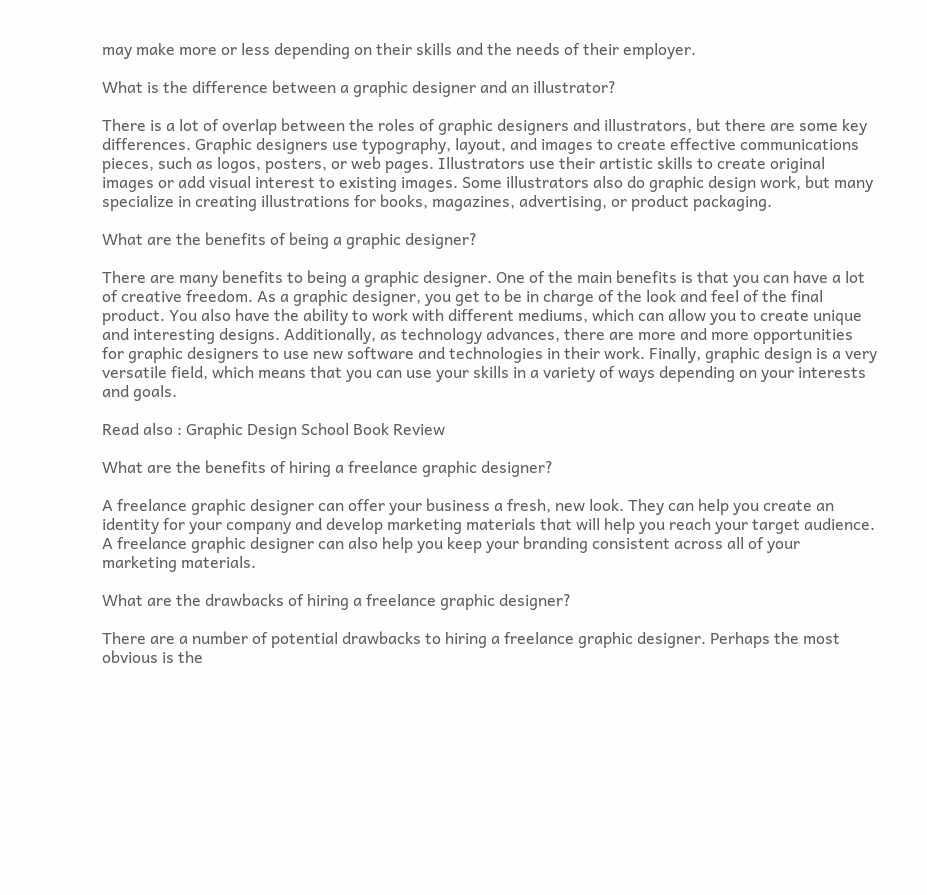may make more or less depending on their skills and the needs of their employer.

What is the difference between a graphic designer and an illustrator?

There is a lot of overlap between the roles of graphic designers and illustrators, but there are some key differences. Graphic designers use typography, layout, and images to create effective communications pieces, such as logos, posters, or web pages. Illustrators use their artistic skills to create original images or add visual interest to existing images. Some illustrators also do graphic design work, but many specialize in creating illustrations for books, magazines, advertising, or product packaging.

What are the benefits of being a graphic designer?

There are many benefits to being a graphic designer. One of the main benefits is that you can have a lot of creative freedom. As a graphic designer, you get to be in charge of the look and feel of the final product. You also have the ability to work with different mediums, which can allow you to create unique and interesting designs. Additionally, as technology advances, there are more and more opportunities for graphic designers to use new software and technologies in their work. Finally, graphic design is a very versatile field, which means that you can use your skills in a variety of ways depending on your interests and goals.

Read also : Graphic Design School Book Review

What are the benefits of hiring a freelance graphic designer?

A freelance graphic designer can offer your business a fresh, new look. They can help you create an identity for your company and develop marketing materials that will help you reach your target audience. A freelance graphic designer can also help you keep your branding consistent across all of your marketing materials.

What are the drawbacks of hiring a freelance graphic designer?

There are a number of potential drawbacks to hiring a freelance graphic designer. Perhaps the most obvious is the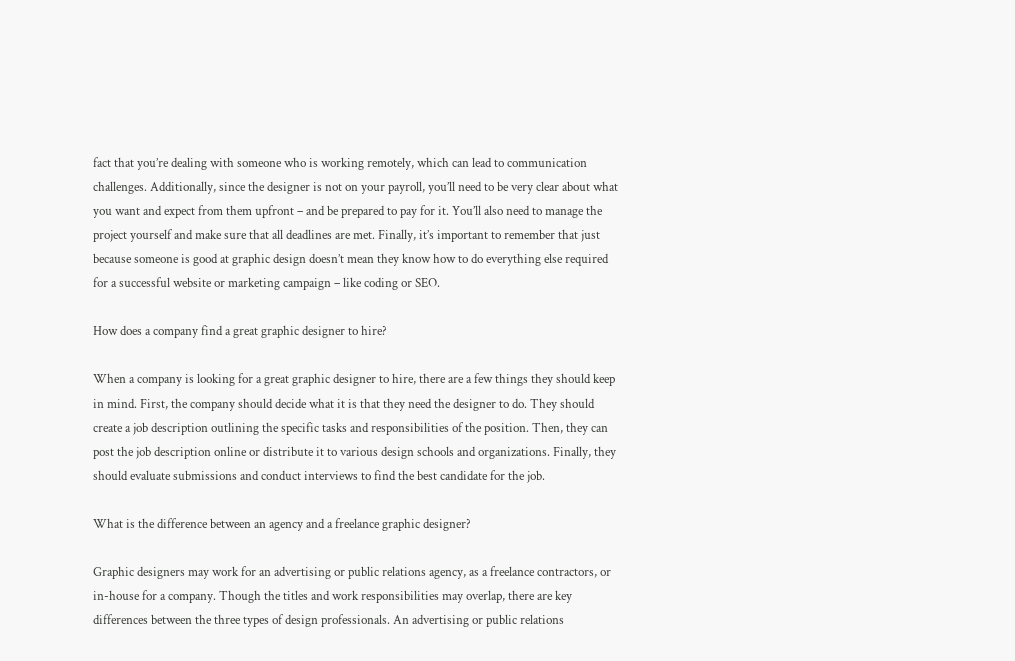fact that you’re dealing with someone who is working remotely, which can lead to communication challenges. Additionally, since the designer is not on your payroll, you’ll need to be very clear about what you want and expect from them upfront – and be prepared to pay for it. You’ll also need to manage the project yourself and make sure that all deadlines are met. Finally, it’s important to remember that just because someone is good at graphic design doesn’t mean they know how to do everything else required for a successful website or marketing campaign – like coding or SEO.

How does a company find a great graphic designer to hire?

When a company is looking for a great graphic designer to hire, there are a few things they should keep in mind. First, the company should decide what it is that they need the designer to do. They should create a job description outlining the specific tasks and responsibilities of the position. Then, they can post the job description online or distribute it to various design schools and organizations. Finally, they should evaluate submissions and conduct interviews to find the best candidate for the job.

What is the difference between an agency and a freelance graphic designer?

Graphic designers may work for an advertising or public relations agency, as a freelance contractors, or in-house for a company. Though the titles and work responsibilities may overlap, there are key differences between the three types of design professionals. An advertising or public relations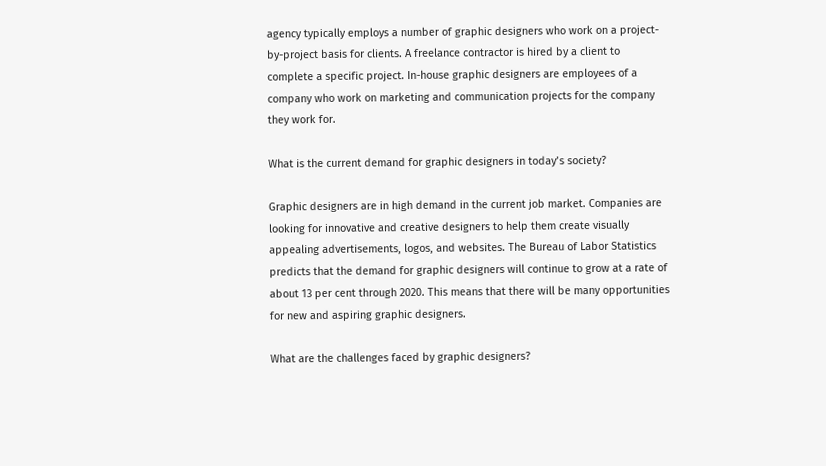agency typically employs a number of graphic designers who work on a project-by-project basis for clients. A freelance contractor is hired by a client to complete a specific project. In-house graphic designers are employees of a company who work on marketing and communication projects for the company they work for.

What is the current demand for graphic designers in today’s society?

Graphic designers are in high demand in the current job market. Companies are looking for innovative and creative designers to help them create visually appealing advertisements, logos, and websites. The Bureau of Labor Statistics predicts that the demand for graphic designers will continue to grow at a rate of about 13 per cent through 2020. This means that there will be many opportunities for new and aspiring graphic designers.

What are the challenges faced by graphic designers?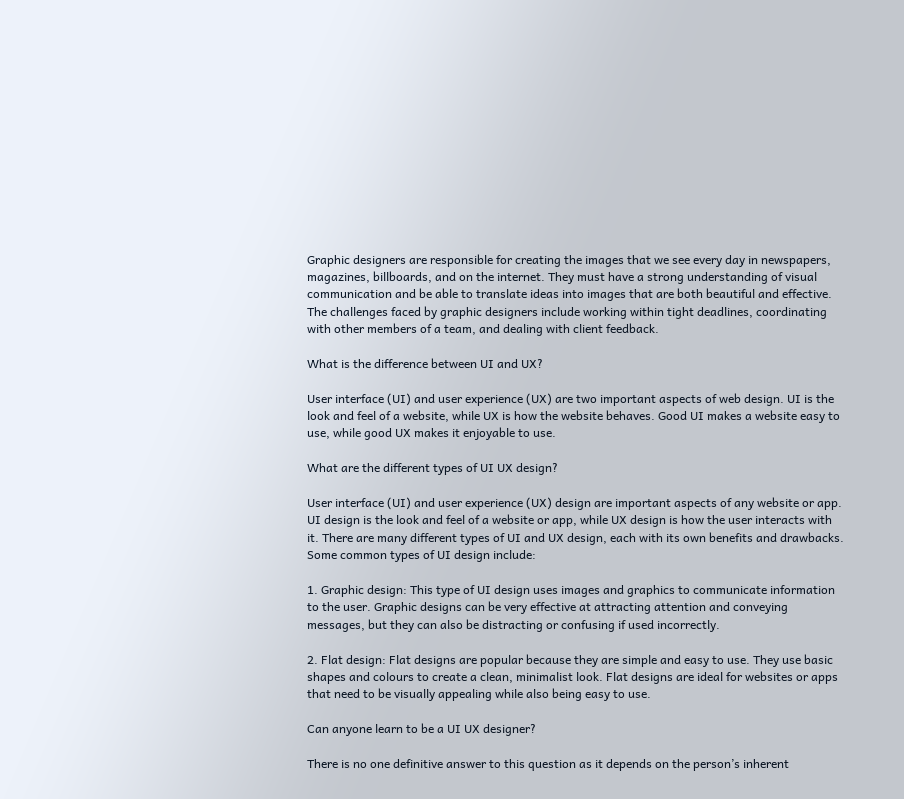Graphic designers are responsible for creating the images that we see every day in newspapers, magazines, billboards, and on the internet. They must have a strong understanding of visual communication and be able to translate ideas into images that are both beautiful and effective. The challenges faced by graphic designers include working within tight deadlines, coordinating with other members of a team, and dealing with client feedback.

What is the difference between UI and UX?

User interface (UI) and user experience (UX) are two important aspects of web design. UI is the look and feel of a website, while UX is how the website behaves. Good UI makes a website easy to use, while good UX makes it enjoyable to use.

What are the different types of UI UX design?

User interface (UI) and user experience (UX) design are important aspects of any website or app. UI design is the look and feel of a website or app, while UX design is how the user interacts with it. There are many different types of UI and UX design, each with its own benefits and drawbacks. Some common types of UI design include:

1. Graphic design: This type of UI design uses images and graphics to communicate information to the user. Graphic designs can be very effective at attracting attention and conveying messages, but they can also be distracting or confusing if used incorrectly.

2. Flat design: Flat designs are popular because they are simple and easy to use. They use basic shapes and colours to create a clean, minimalist look. Flat designs are ideal for websites or apps that need to be visually appealing while also being easy to use.

Can anyone learn to be a UI UX designer?

There is no one definitive answer to this question as it depends on the person’s inherent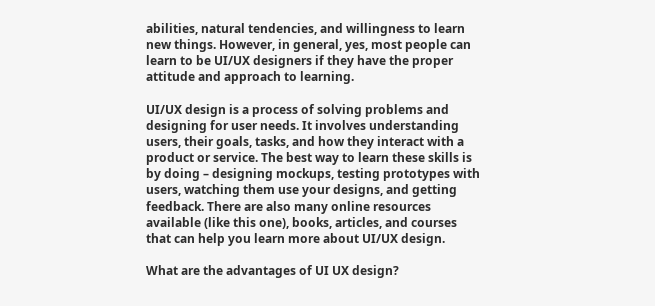abilities, natural tendencies, and willingness to learn new things. However, in general, yes, most people can learn to be UI/UX designers if they have the proper attitude and approach to learning.

UI/UX design is a process of solving problems and designing for user needs. It involves understanding users, their goals, tasks, and how they interact with a product or service. The best way to learn these skills is by doing – designing mockups, testing prototypes with users, watching them use your designs, and getting feedback. There are also many online resources available (like this one), books, articles, and courses that can help you learn more about UI/UX design.

What are the advantages of UI UX design?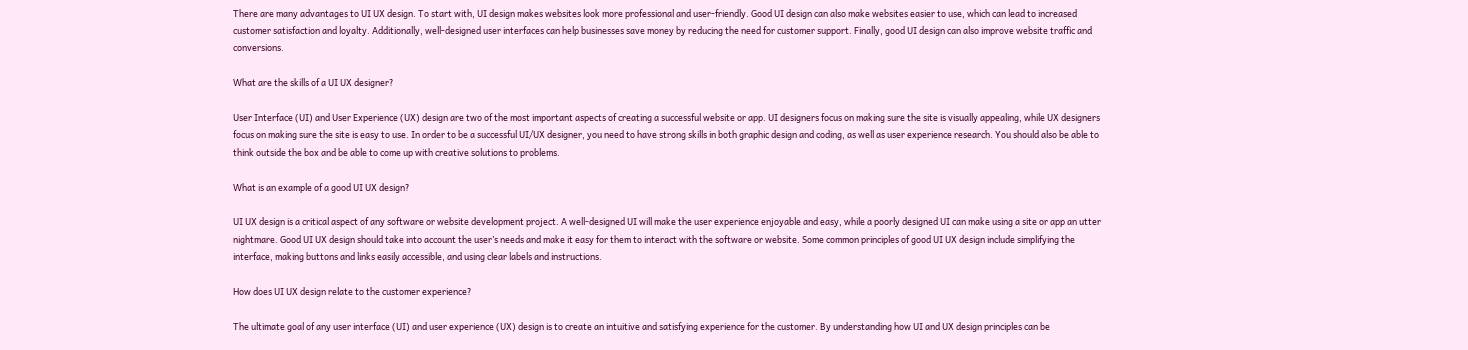There are many advantages to UI UX design. To start with, UI design makes websites look more professional and user-friendly. Good UI design can also make websites easier to use, which can lead to increased customer satisfaction and loyalty. Additionally, well-designed user interfaces can help businesses save money by reducing the need for customer support. Finally, good UI design can also improve website traffic and conversions.

What are the skills of a UI UX designer?

User Interface (UI) and User Experience (UX) design are two of the most important aspects of creating a successful website or app. UI designers focus on making sure the site is visually appealing, while UX designers focus on making sure the site is easy to use. In order to be a successful UI/UX designer, you need to have strong skills in both graphic design and coding, as well as user experience research. You should also be able to think outside the box and be able to come up with creative solutions to problems.

What is an example of a good UI UX design?

UI UX design is a critical aspect of any software or website development project. A well-designed UI will make the user experience enjoyable and easy, while a poorly designed UI can make using a site or app an utter nightmare. Good UI UX design should take into account the user’s needs and make it easy for them to interact with the software or website. Some common principles of good UI UX design include simplifying the interface, making buttons and links easily accessible, and using clear labels and instructions.

How does UI UX design relate to the customer experience?

The ultimate goal of any user interface (UI) and user experience (UX) design is to create an intuitive and satisfying experience for the customer. By understanding how UI and UX design principles can be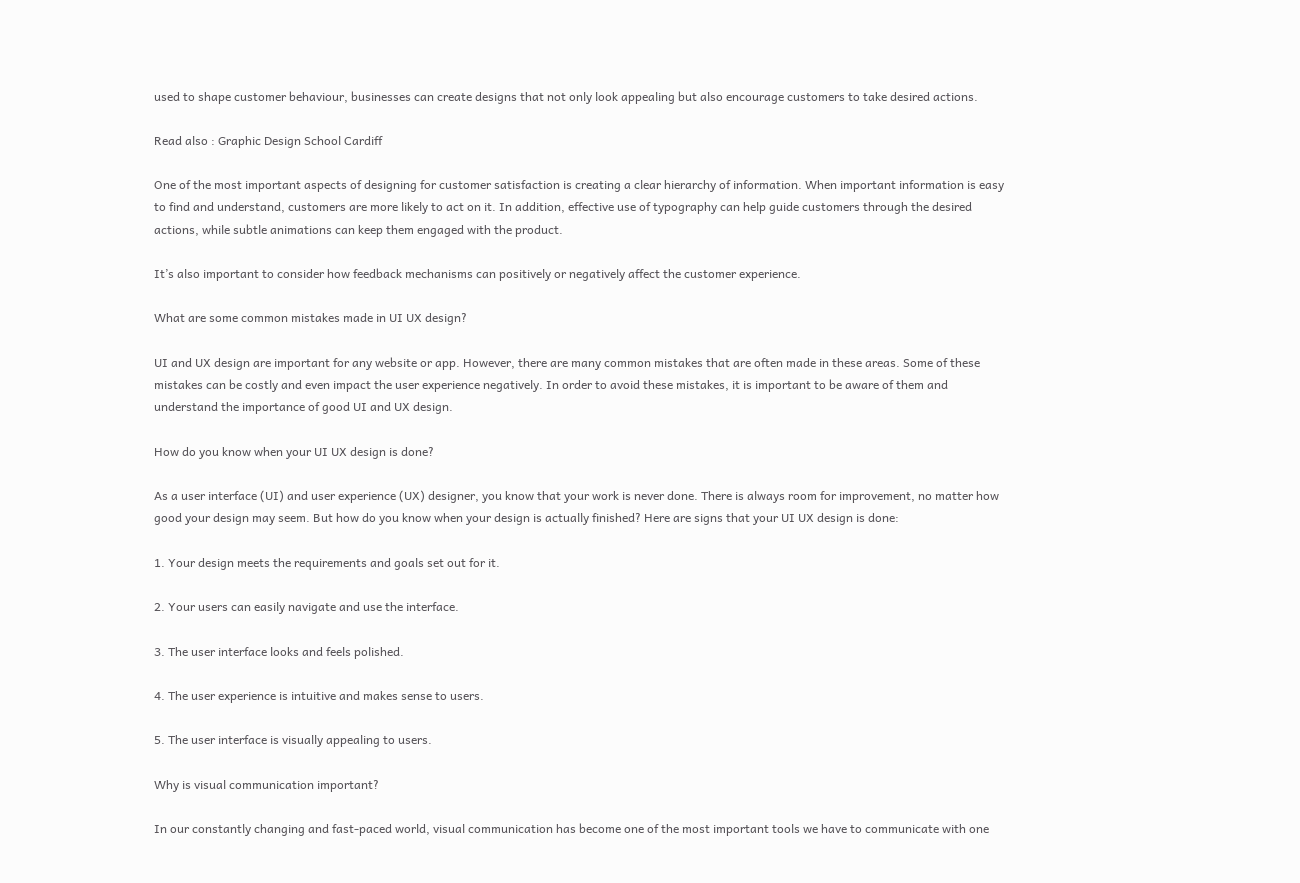used to shape customer behaviour, businesses can create designs that not only look appealing but also encourage customers to take desired actions.

Read also : Graphic Design School Cardiff

One of the most important aspects of designing for customer satisfaction is creating a clear hierarchy of information. When important information is easy to find and understand, customers are more likely to act on it. In addition, effective use of typography can help guide customers through the desired actions, while subtle animations can keep them engaged with the product.

It’s also important to consider how feedback mechanisms can positively or negatively affect the customer experience.

What are some common mistakes made in UI UX design?

UI and UX design are important for any website or app. However, there are many common mistakes that are often made in these areas. Some of these mistakes can be costly and even impact the user experience negatively. In order to avoid these mistakes, it is important to be aware of them and understand the importance of good UI and UX design.

How do you know when your UI UX design is done?

As a user interface (UI) and user experience (UX) designer, you know that your work is never done. There is always room for improvement, no matter how good your design may seem. But how do you know when your design is actually finished? Here are signs that your UI UX design is done:

1. Your design meets the requirements and goals set out for it.

2. Your users can easily navigate and use the interface.

3. The user interface looks and feels polished.

4. The user experience is intuitive and makes sense to users.

5. The user interface is visually appealing to users.

Why is visual communication important?

In our constantly changing and fast-paced world, visual communication has become one of the most important tools we have to communicate with one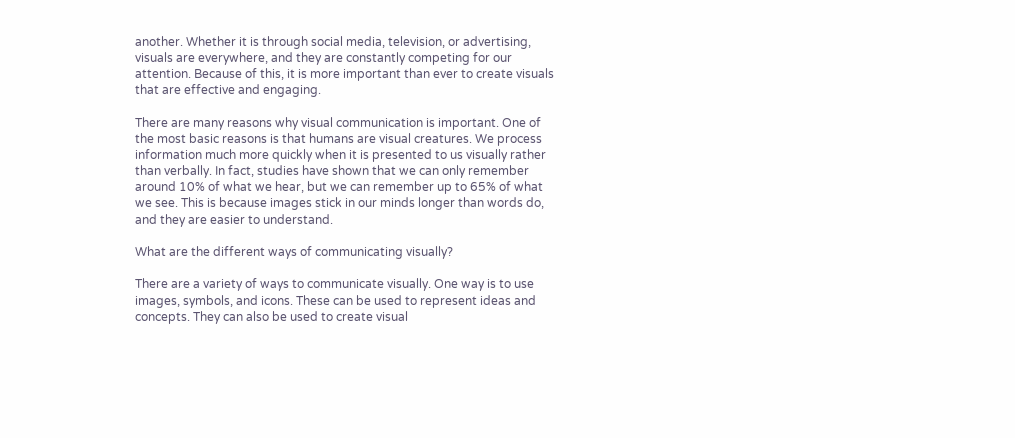another. Whether it is through social media, television, or advertising, visuals are everywhere, and they are constantly competing for our attention. Because of this, it is more important than ever to create visuals that are effective and engaging.

There are many reasons why visual communication is important. One of the most basic reasons is that humans are visual creatures. We process information much more quickly when it is presented to us visually rather than verbally. In fact, studies have shown that we can only remember around 10% of what we hear, but we can remember up to 65% of what we see. This is because images stick in our minds longer than words do, and they are easier to understand.

What are the different ways of communicating visually?

There are a variety of ways to communicate visually. One way is to use images, symbols, and icons. These can be used to represent ideas and concepts. They can also be used to create visual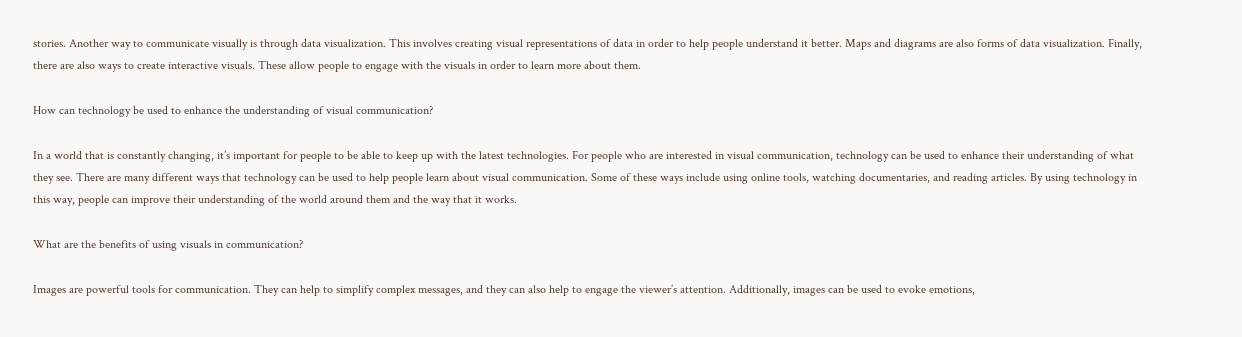stories. Another way to communicate visually is through data visualization. This involves creating visual representations of data in order to help people understand it better. Maps and diagrams are also forms of data visualization. Finally, there are also ways to create interactive visuals. These allow people to engage with the visuals in order to learn more about them.

How can technology be used to enhance the understanding of visual communication?

In a world that is constantly changing, it’s important for people to be able to keep up with the latest technologies. For people who are interested in visual communication, technology can be used to enhance their understanding of what they see. There are many different ways that technology can be used to help people learn about visual communication. Some of these ways include using online tools, watching documentaries, and reading articles. By using technology in this way, people can improve their understanding of the world around them and the way that it works.

What are the benefits of using visuals in communication?

Images are powerful tools for communication. They can help to simplify complex messages, and they can also help to engage the viewer’s attention. Additionally, images can be used to evoke emotions,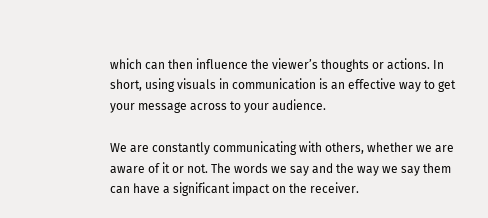which can then influence the viewer’s thoughts or actions. In short, using visuals in communication is an effective way to get your message across to your audience.

We are constantly communicating with others, whether we are aware of it or not. The words we say and the way we say them can have a significant impact on the receiver.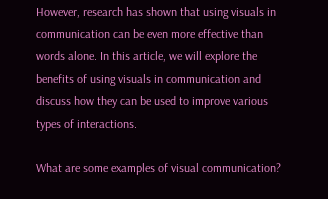However, research has shown that using visuals in communication can be even more effective than words alone. In this article, we will explore the benefits of using visuals in communication and discuss how they can be used to improve various types of interactions.

What are some examples of visual communication?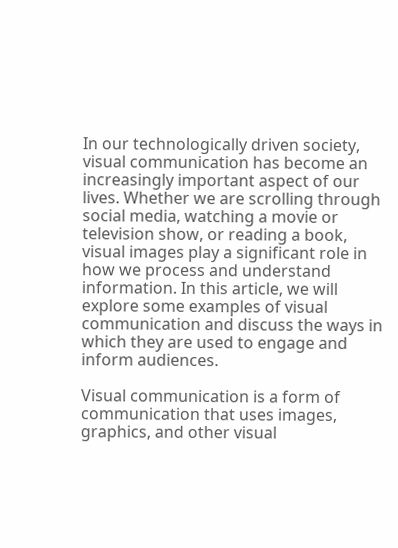In our technologically driven society, visual communication has become an increasingly important aspect of our lives. Whether we are scrolling through social media, watching a movie or television show, or reading a book, visual images play a significant role in how we process and understand information. In this article, we will explore some examples of visual communication and discuss the ways in which they are used to engage and inform audiences.

Visual communication is a form of communication that uses images, graphics, and other visual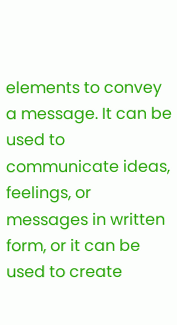elements to convey a message. It can be used to communicate ideas, feelings, or messages in written form, or it can be used to create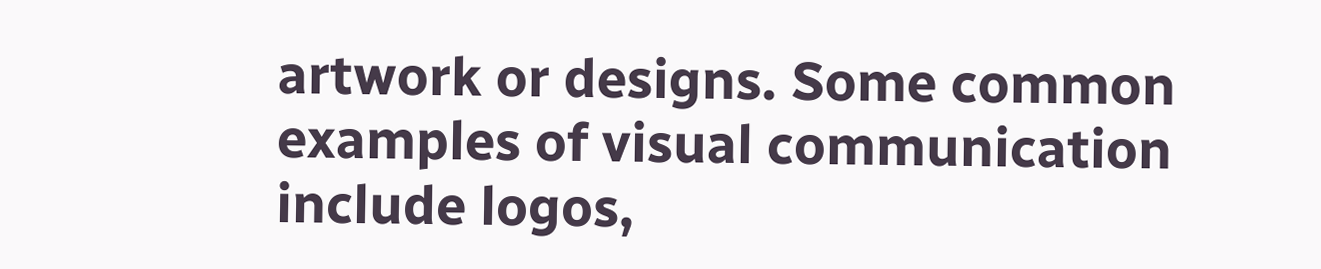artwork or designs. Some common examples of visual communication include logos,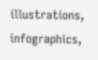illustrations, infographics,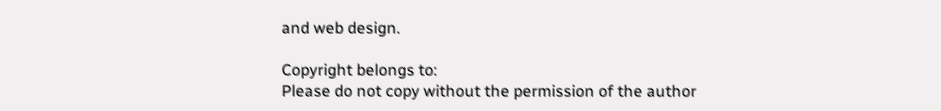and web design.

Copyright belongs to:
Please do not copy without the permission of the author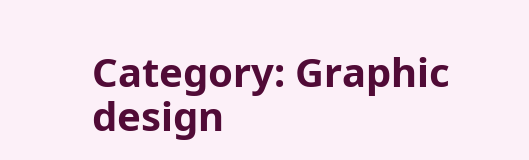Category: Graphic design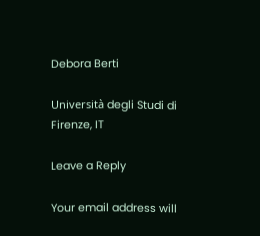Debora Berti

Università degli Studi di Firenze, IT

Leave a Reply

Your email address will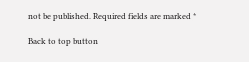not be published. Required fields are marked *

Back to top button